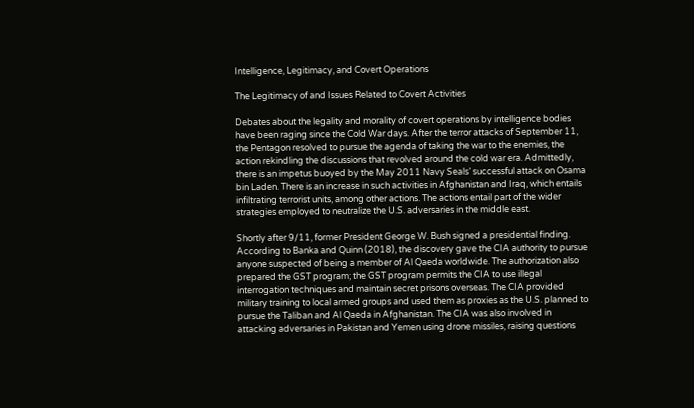Intelligence, Legitimacy, and Covert Operations

The Legitimacy of and Issues Related to Covert Activities

Debates about the legality and morality of covert operations by intelligence bodies have been raging since the Cold War days. After the terror attacks of September 11, the Pentagon resolved to pursue the agenda of taking the war to the enemies, the action rekindling the discussions that revolved around the cold war era. Admittedly, there is an impetus buoyed by the May 2011 Navy Seals’ successful attack on Osama bin Laden. There is an increase in such activities in Afghanistan and Iraq, which entails infiltrating terrorist units, among other actions. The actions entail part of the wider strategies employed to neutralize the U.S. adversaries in the middle east.

Shortly after 9/11, former President George W. Bush signed a presidential finding. According to Banka and Quinn (2018), the discovery gave the CIA authority to pursue anyone suspected of being a member of Al Qaeda worldwide. The authorization also prepared the GST program; the GST program permits the CIA to use illegal interrogation techniques and maintain secret prisons overseas. The CIA provided military training to local armed groups and used them as proxies as the U.S. planned to pursue the Taliban and Al Qaeda in Afghanistan. The CIA was also involved in attacking adversaries in Pakistan and Yemen using drone missiles, raising questions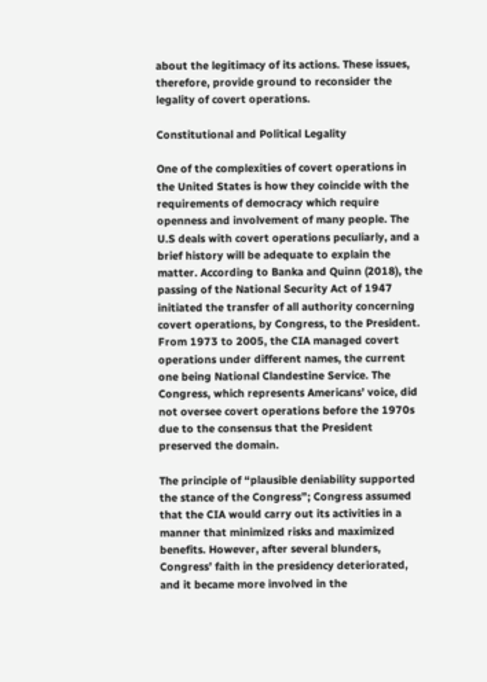about the legitimacy of its actions. These issues, therefore, provide ground to reconsider the legality of covert operations.

Constitutional and Political Legality

One of the complexities of covert operations in the United States is how they coincide with the requirements of democracy which require openness and involvement of many people. The U.S deals with covert operations peculiarly, and a brief history will be adequate to explain the matter. According to Banka and Quinn (2018), the passing of the National Security Act of 1947 initiated the transfer of all authority concerning covert operations, by Congress, to the President. From 1973 to 2005, the CIA managed covert operations under different names, the current one being National Clandestine Service. The Congress, which represents Americans’ voice, did not oversee covert operations before the 1970s due to the consensus that the President preserved the domain.

The principle of “plausible deniability supported the stance of the Congress”; Congress assumed that the CIA would carry out its activities in a manner that minimized risks and maximized benefits. However, after several blunders, Congress’ faith in the presidency deteriorated, and it became more involved in the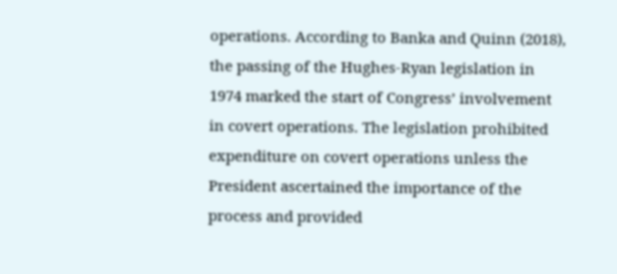operations. According to Banka and Quinn (2018), the passing of the Hughes-Ryan legislation in 1974 marked the start of Congress’ involvement in covert operations. The legislation prohibited expenditure on covert operations unless the President ascertained the importance of the process and provided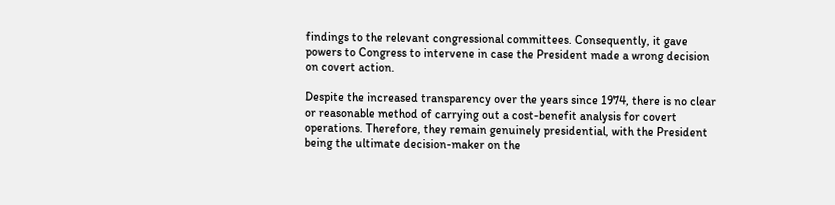findings to the relevant congressional committees. Consequently, it gave powers to Congress to intervene in case the President made a wrong decision on covert action.

Despite the increased transparency over the years since 1974, there is no clear or reasonable method of carrying out a cost-benefit analysis for covert operations. Therefore, they remain genuinely presidential, with the President being the ultimate decision-maker on the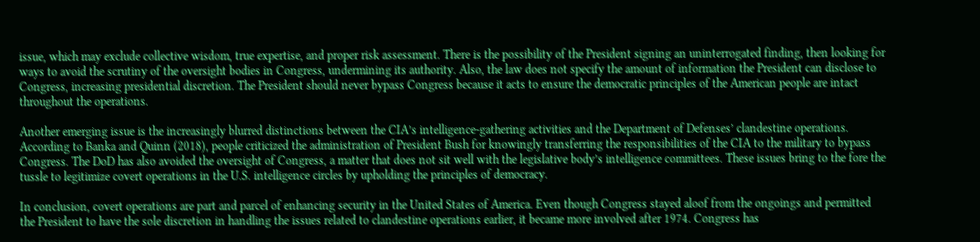issue, which may exclude collective wisdom, true expertise, and proper risk assessment. There is the possibility of the President signing an uninterrogated finding, then looking for ways to avoid the scrutiny of the oversight bodies in Congress, undermining its authority. Also, the law does not specify the amount of information the President can disclose to Congress, increasing presidential discretion. The President should never bypass Congress because it acts to ensure the democratic principles of the American people are intact throughout the operations.

Another emerging issue is the increasingly blurred distinctions between the CIA’s intelligence-gathering activities and the Department of Defenses’ clandestine operations. According to Banka and Quinn (2018), people criticized the administration of President Bush for knowingly transferring the responsibilities of the CIA to the military to bypass Congress. The DoD has also avoided the oversight of Congress, a matter that does not sit well with the legislative body’s intelligence committees. These issues bring to the fore the tussle to legitimize covert operations in the U.S. intelligence circles by upholding the principles of democracy.

In conclusion, covert operations are part and parcel of enhancing security in the United States of America. Even though Congress stayed aloof from the ongoings and permitted the President to have the sole discretion in handling the issues related to clandestine operations earlier, it became more involved after 1974. Congress has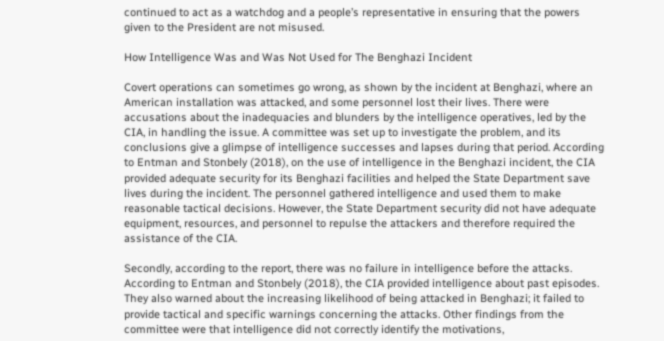continued to act as a watchdog and a people’s representative in ensuring that the powers given to the President are not misused.

How Intelligence Was and Was Not Used for The Benghazi Incident

Covert operations can sometimes go wrong, as shown by the incident at Benghazi, where an American installation was attacked, and some personnel lost their lives. There were accusations about the inadequacies and blunders by the intelligence operatives, led by the CIA, in handling the issue. A committee was set up to investigate the problem, and its conclusions give a glimpse of intelligence successes and lapses during that period. According to Entman and Stonbely (2018), on the use of intelligence in the Benghazi incident, the CIA provided adequate security for its Benghazi facilities and helped the State Department save lives during the incident. The personnel gathered intelligence and used them to make reasonable tactical decisions. However, the State Department security did not have adequate equipment, resources, and personnel to repulse the attackers and therefore required the assistance of the CIA.

Secondly, according to the report, there was no failure in intelligence before the attacks. According to Entman and Stonbely (2018), the CIA provided intelligence about past episodes. They also warned about the increasing likelihood of being attacked in Benghazi; it failed to provide tactical and specific warnings concerning the attacks. Other findings from the committee were that intelligence did not correctly identify the motivations,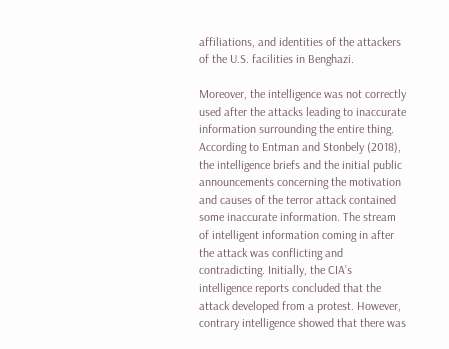affiliations, and identities of the attackers of the U.S. facilities in Benghazi.

Moreover, the intelligence was not correctly used after the attacks leading to inaccurate information surrounding the entire thing. According to Entman and Stonbely (2018), the intelligence briefs and the initial public announcements concerning the motivation and causes of the terror attack contained some inaccurate information. The stream of intelligent information coming in after the attack was conflicting and contradicting. Initially, the CIA’s intelligence reports concluded that the attack developed from a protest. However, contrary intelligence showed that there was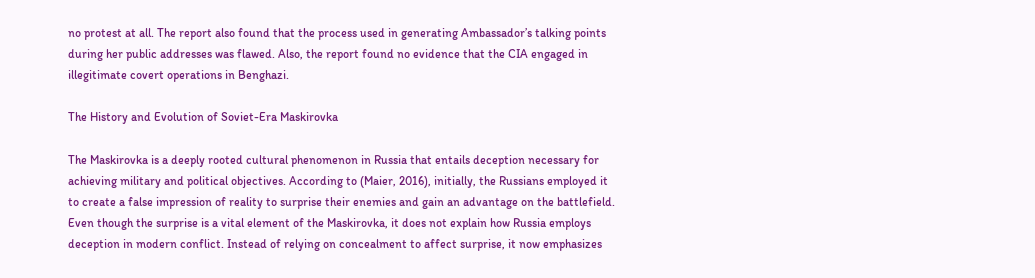no protest at all. The report also found that the process used in generating Ambassador’s talking points during her public addresses was flawed. Also, the report found no evidence that the CIA engaged in illegitimate covert operations in Benghazi.

The History and Evolution of Soviet-Era Maskirovka

The Maskirovka is a deeply rooted cultural phenomenon in Russia that entails deception necessary for achieving military and political objectives. According to (Maier, 2016), initially, the Russians employed it to create a false impression of reality to surprise their enemies and gain an advantage on the battlefield. Even though the surprise is a vital element of the Maskirovka, it does not explain how Russia employs deception in modern conflict. Instead of relying on concealment to affect surprise, it now emphasizes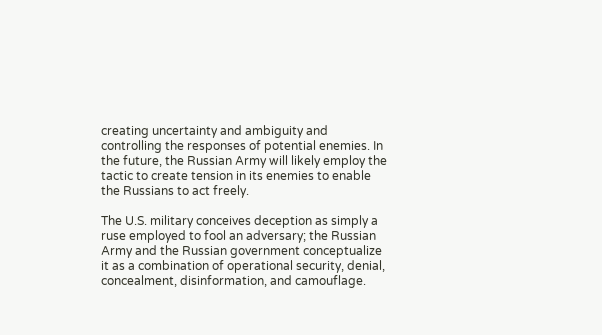creating uncertainty and ambiguity and controlling the responses of potential enemies. In the future, the Russian Army will likely employ the tactic to create tension in its enemies to enable the Russians to act freely.

The U.S. military conceives deception as simply a ruse employed to fool an adversary; the Russian Army and the Russian government conceptualize it as a combination of operational security, denial, concealment, disinformation, and camouflage.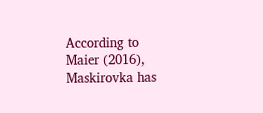According to Maier (2016), Maskirovka has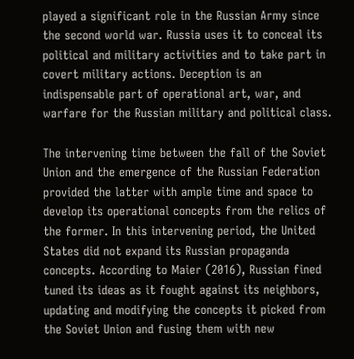played a significant role in the Russian Army since the second world war. Russia uses it to conceal its political and military activities and to take part in covert military actions. Deception is an indispensable part of operational art, war, and warfare for the Russian military and political class.

The intervening time between the fall of the Soviet Union and the emergence of the Russian Federation provided the latter with ample time and space to develop its operational concepts from the relics of the former. In this intervening period, the United States did not expand its Russian propaganda concepts. According to Maier (2016), Russian fined tuned its ideas as it fought against its neighbors, updating and modifying the concepts it picked from the Soviet Union and fusing them with new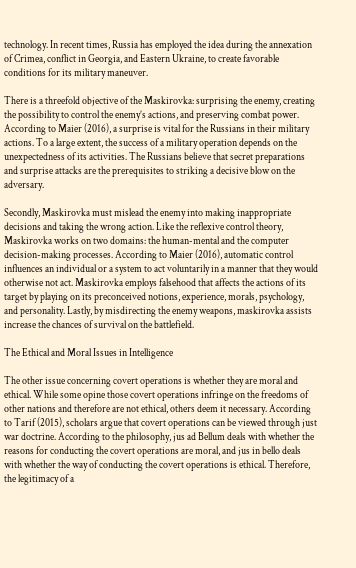technology. In recent times, Russia has employed the idea during the annexation of Crimea, conflict in Georgia, and Eastern Ukraine, to create favorable conditions for its military maneuver.

There is a threefold objective of the Maskirovka: surprising the enemy, creating the possibility to control the enemy’s actions, and preserving combat power. According to Maier (2016), a surprise is vital for the Russians in their military actions. To a large extent, the success of a military operation depends on the unexpectedness of its activities. The Russians believe that secret preparations and surprise attacks are the prerequisites to striking a decisive blow on the adversary.

Secondly, Maskirovka must mislead the enemy into making inappropriate decisions and taking the wrong action. Like the reflexive control theory, Maskirovka works on two domains: the human-mental and the computer decision-making processes. According to Maier (2016), automatic control influences an individual or a system to act voluntarily in a manner that they would otherwise not act. Maskirovka employs falsehood that affects the actions of its target by playing on its preconceived notions, experience, morals, psychology, and personality. Lastly, by misdirecting the enemy weapons, maskirovka assists increase the chances of survival on the battlefield.

The Ethical and Moral Issues in Intelligence

The other issue concerning covert operations is whether they are moral and ethical. While some opine those covert operations infringe on the freedoms of other nations and therefore are not ethical, others deem it necessary. According to Tarif (2015), scholars argue that covert operations can be viewed through just war doctrine. According to the philosophy, jus ad Bellum deals with whether the reasons for conducting the covert operations are moral, and jus in bello deals with whether the way of conducting the covert operations is ethical. Therefore, the legitimacy of a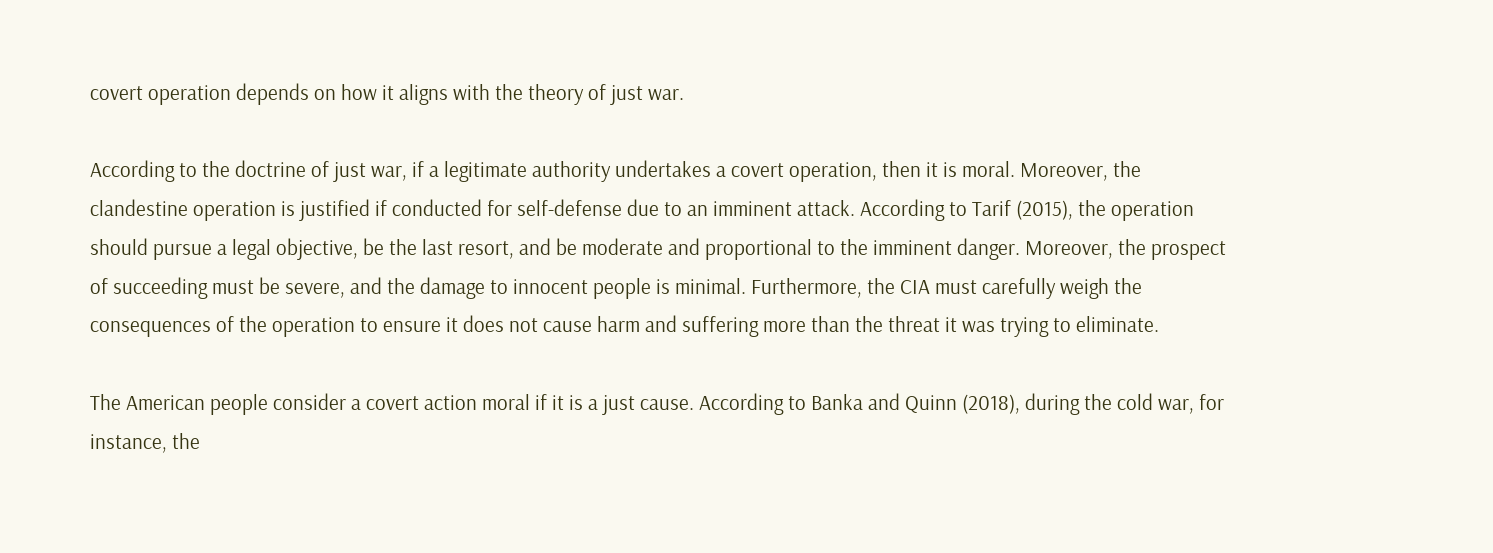covert operation depends on how it aligns with the theory of just war.

According to the doctrine of just war, if a legitimate authority undertakes a covert operation, then it is moral. Moreover, the clandestine operation is justified if conducted for self-defense due to an imminent attack. According to Tarif (2015), the operation should pursue a legal objective, be the last resort, and be moderate and proportional to the imminent danger. Moreover, the prospect of succeeding must be severe, and the damage to innocent people is minimal. Furthermore, the CIA must carefully weigh the consequences of the operation to ensure it does not cause harm and suffering more than the threat it was trying to eliminate.

The American people consider a covert action moral if it is a just cause. According to Banka and Quinn (2018), during the cold war, for instance, the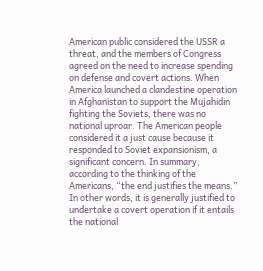American public considered the USSR a threat, and the members of Congress agreed on the need to increase spending on defense and covert actions. When America launched a clandestine operation in Afghanistan to support the Mujahidin fighting the Soviets, there was no national uproar. The American people considered it a just cause because it responded to Soviet expansionism, a significant concern. In summary, according to the thinking of the Americans, “the end justifies the means.” In other words, it is generally justified to undertake a covert operation if it entails the national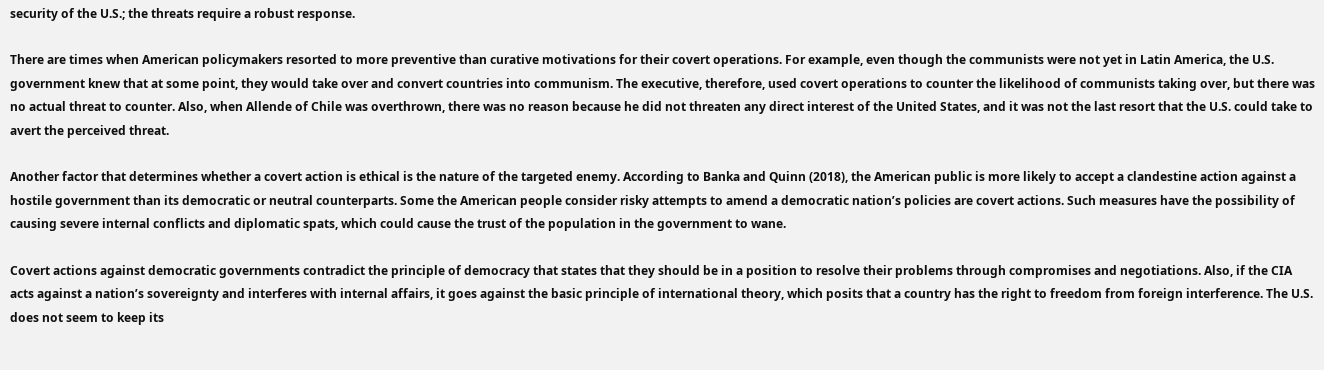security of the U.S.; the threats require a robust response.

There are times when American policymakers resorted to more preventive than curative motivations for their covert operations. For example, even though the communists were not yet in Latin America, the U.S. government knew that at some point, they would take over and convert countries into communism. The executive, therefore, used covert operations to counter the likelihood of communists taking over, but there was no actual threat to counter. Also, when Allende of Chile was overthrown, there was no reason because he did not threaten any direct interest of the United States, and it was not the last resort that the U.S. could take to avert the perceived threat.

Another factor that determines whether a covert action is ethical is the nature of the targeted enemy. According to Banka and Quinn (2018), the American public is more likely to accept a clandestine action against a hostile government than its democratic or neutral counterparts. Some the American people consider risky attempts to amend a democratic nation’s policies are covert actions. Such measures have the possibility of causing severe internal conflicts and diplomatic spats, which could cause the trust of the population in the government to wane.

Covert actions against democratic governments contradict the principle of democracy that states that they should be in a position to resolve their problems through compromises and negotiations. Also, if the CIA acts against a nation’s sovereignty and interferes with internal affairs, it goes against the basic principle of international theory, which posits that a country has the right to freedom from foreign interference. The U.S. does not seem to keep its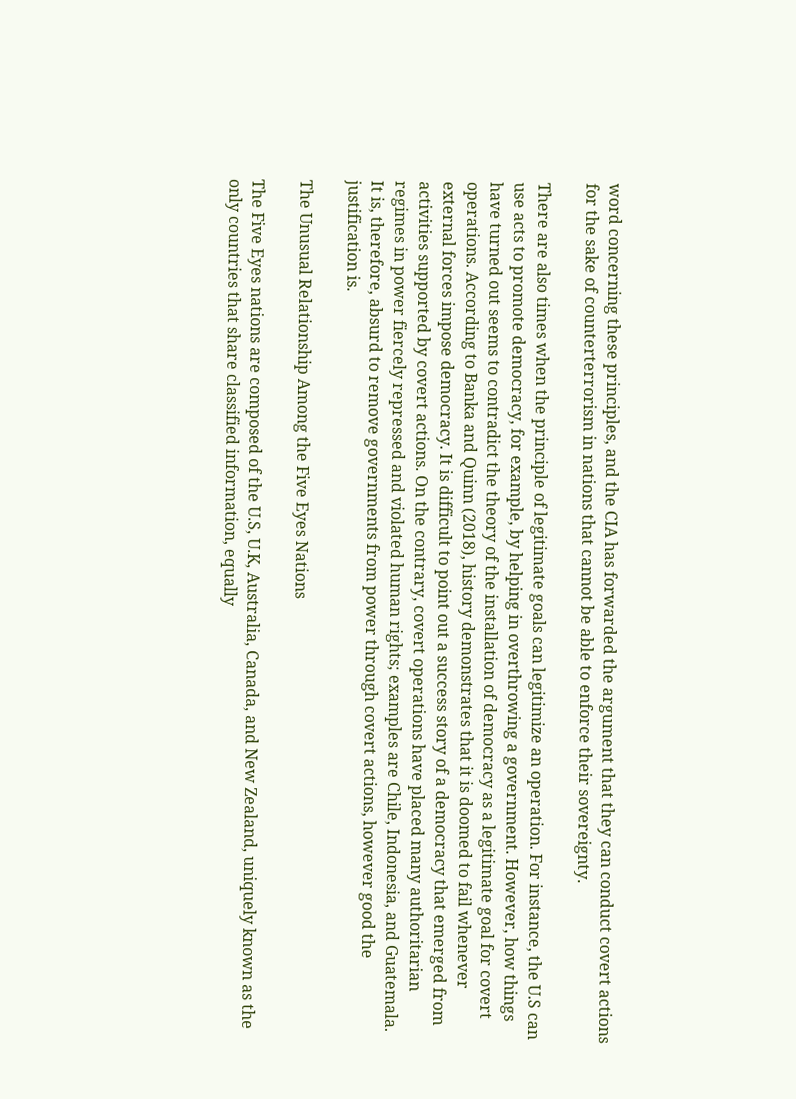word concerning these principles, and the CIA has forwarded the argument that they can conduct covert actions for the sake of counterterrorism in nations that cannot be able to enforce their sovereignty.

There are also times when the principle of legitimate goals can legitimize an operation. For instance, the U.S can use acts to promote democracy, for example, by helping in overthrowing a government. However, how things have turned out seems to contradict the theory of the installation of democracy as a legitimate goal for covert operations. According to Banka and Quinn (2018), history demonstrates that it is doomed to fail whenever external forces impose democracy. It is difficult to point out a success story of a democracy that emerged from activities supported by covert actions. On the contrary, covert operations have placed many authoritarian regimes in power fiercely repressed and violated human rights; examples are Chile, Indonesia, and Guatemala. It is, therefore, absurd to remove governments from power through covert actions, however good the justification is.

The Unusual Relationship Among the Five Eyes Nations

The Five Eyes nations are composed of the U.S, U.K, Australia, Canada, and New Zealand, uniquely known as the only countries that share classified information, equally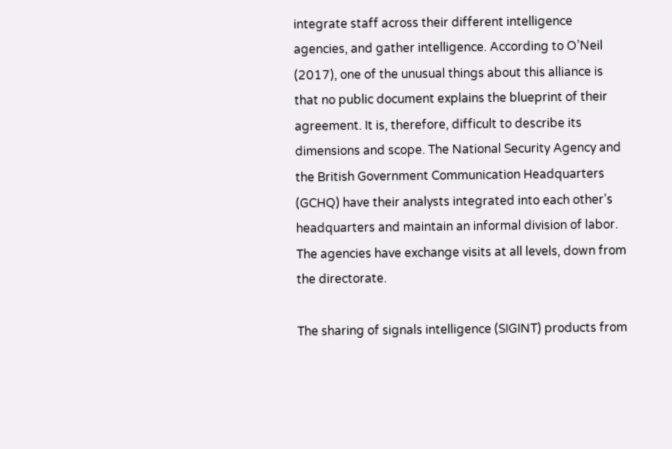integrate staff across their different intelligence agencies, and gather intelligence. According to O’Neil (2017), one of the unusual things about this alliance is that no public document explains the blueprint of their agreement. It is, therefore, difficult to describe its dimensions and scope. The National Security Agency and the British Government Communication Headquarters (GCHQ) have their analysts integrated into each other’s headquarters and maintain an informal division of labor. The agencies have exchange visits at all levels, down from the directorate.

The sharing of signals intelligence (SIGINT) products from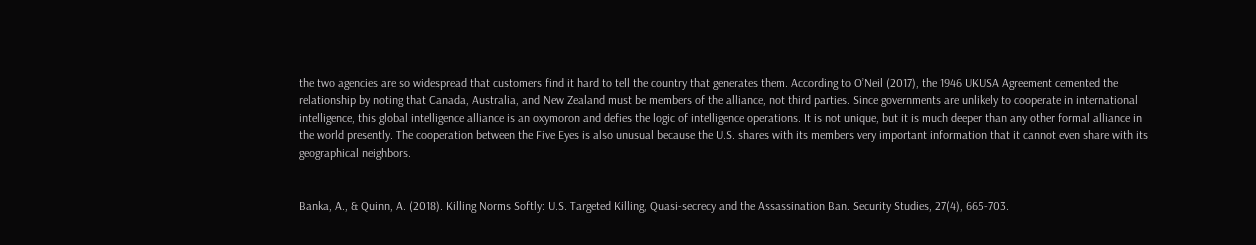the two agencies are so widespread that customers find it hard to tell the country that generates them. According to O’Neil (2017), the 1946 UKUSA Agreement cemented the relationship by noting that Canada, Australia, and New Zealand must be members of the alliance, not third parties. Since governments are unlikely to cooperate in international intelligence, this global intelligence alliance is an oxymoron and defies the logic of intelligence operations. It is not unique, but it is much deeper than any other formal alliance in the world presently. The cooperation between the Five Eyes is also unusual because the U.S. shares with its members very important information that it cannot even share with its geographical neighbors.


Banka, A., & Quinn, A. (2018). Killing Norms Softly: U.S. Targeted Killing, Quasi-secrecy and the Assassination Ban. Security Studies, 27(4), 665-703.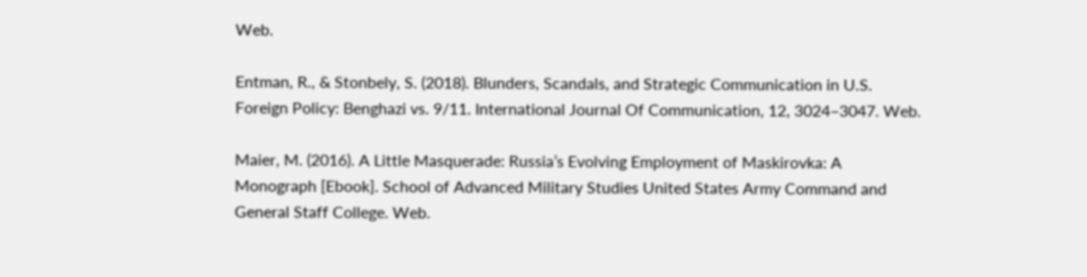Web.

Entman, R., & Stonbely, S. (2018). Blunders, Scandals, and Strategic Communication in U.S. Foreign Policy: Benghazi vs. 9/11. International Journal Of Communication, 12, 3024–3047. Web.

Maier, M. (2016). A Little Masquerade: Russia’s Evolving Employment of Maskirovka: A Monograph [Ebook]. School of Advanced Military Studies United States Army Command and General Staff College. Web.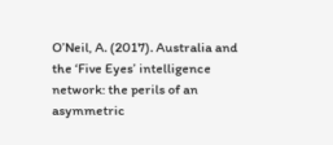O’Neil, A. (2017). Australia and the ‘Five Eyes’ intelligence network: the perils of an asymmetric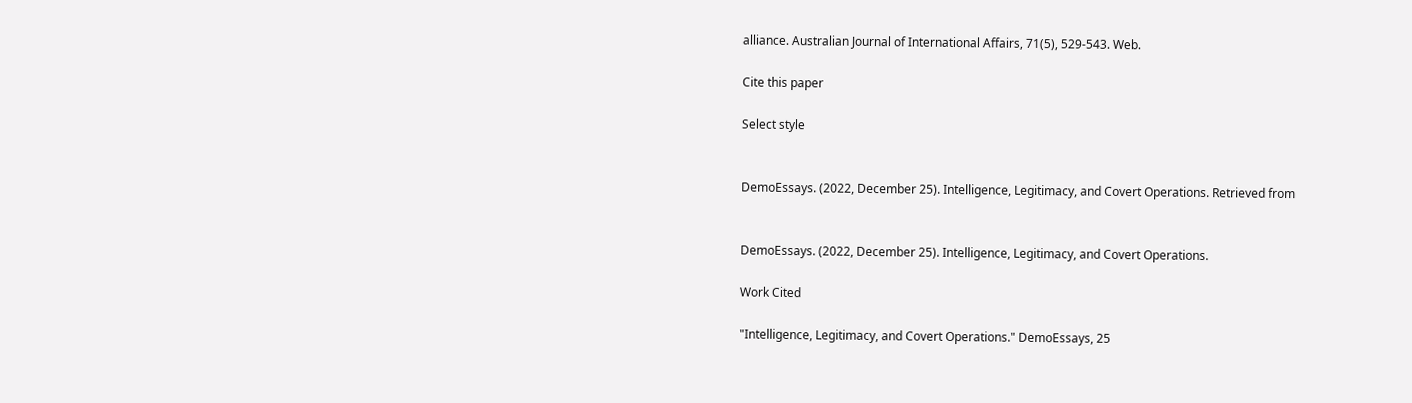alliance. Australian Journal of International Affairs, 71(5), 529-543. Web.

Cite this paper

Select style


DemoEssays. (2022, December 25). Intelligence, Legitimacy, and Covert Operations. Retrieved from


DemoEssays. (2022, December 25). Intelligence, Legitimacy, and Covert Operations.

Work Cited

"Intelligence, Legitimacy, and Covert Operations." DemoEssays, 25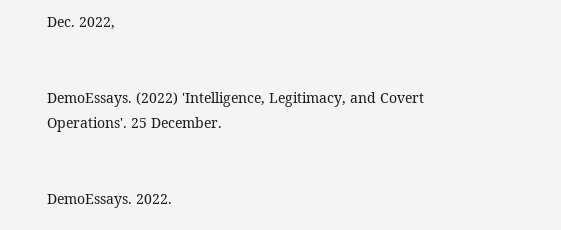Dec. 2022,


DemoEssays. (2022) 'Intelligence, Legitimacy, and Covert Operations'. 25 December.


DemoEssays. 2022.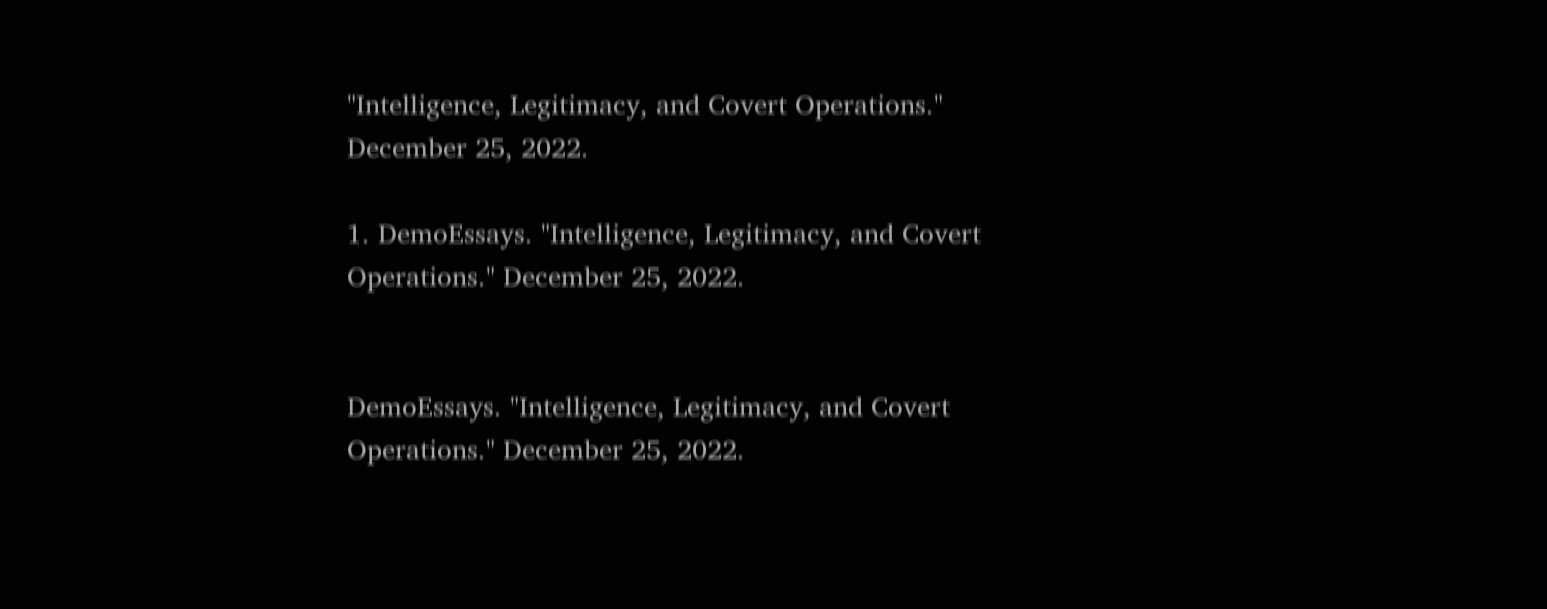"Intelligence, Legitimacy, and Covert Operations." December 25, 2022.

1. DemoEssays. "Intelligence, Legitimacy, and Covert Operations." December 25, 2022.


DemoEssays. "Intelligence, Legitimacy, and Covert Operations." December 25, 2022.